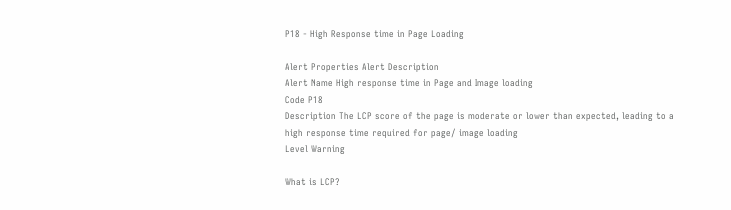P18 - High Response time in Page Loading

Alert Properties Alert Description
Alert Name High response time in Page and Image loading
Code P18
Description The LCP score of the page is moderate or lower than expected, leading to a high response time required for page/ image loading
Level Warning

What is LCP?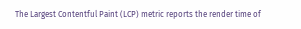The Largest Contentful Paint (LCP) metric reports the render time of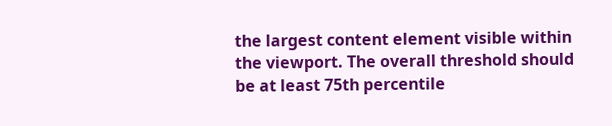the largest content element visible within the viewport. The overall threshold should be at least 75th percentile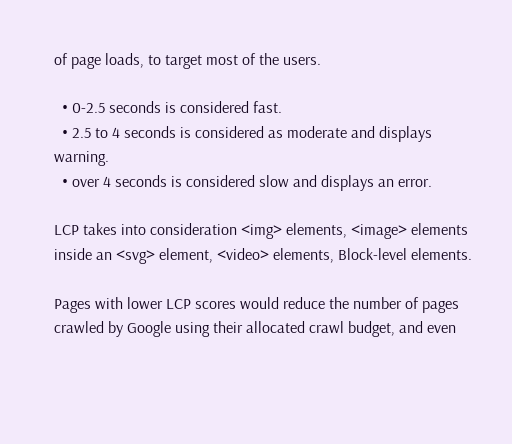of page loads, to target most of the users.

  • 0-2.5 seconds is considered fast.
  • 2.5 to 4 seconds is considered as moderate and displays warning.
  • over 4 seconds is considered slow and displays an error.

LCP takes into consideration <img> elements, <image> elements inside an <svg> element, <video> elements, Block-level elements.

Pages with lower LCP scores would reduce the number of pages crawled by Google using their allocated crawl budget, and even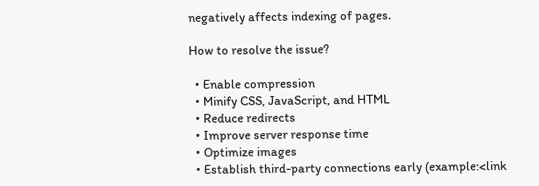negatively affects indexing of pages.

How to resolve the issue?

  • Enable compression
  • Minify CSS, JavaScript, and HTML
  • Reduce redirects
  • Improve server response time
  • Optimize images
  • Establish third-party connections early (example:<link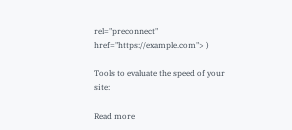rel="preconnect" href="https://example.com"> )

Tools to evaluate the speed of your site:

Read more